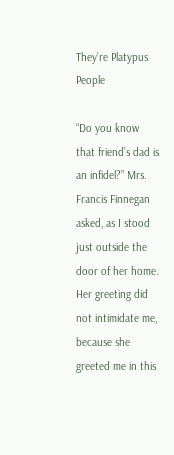They’re Platypus People

“Do you know that friend’s dad is an infidel?” Mrs. Francis Finnegan asked, as I stood just outside the door of her home. Her greeting did not intimidate me, because she greeted me in this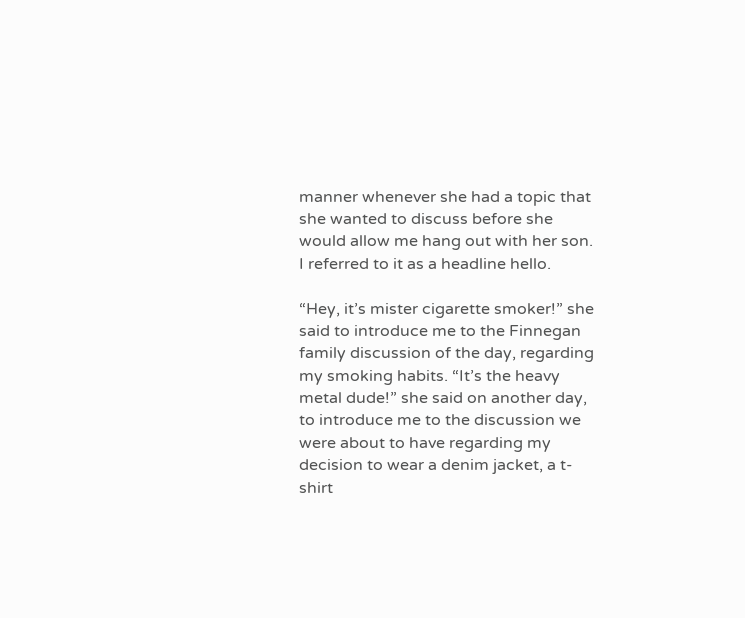manner whenever she had a topic that she wanted to discuss before she would allow me hang out with her son. I referred to it as a headline hello.

“Hey, it’s mister cigarette smoker!” she said to introduce me to the Finnegan family discussion of the day, regarding my smoking habits. “It’s the heavy metal dude!” she said on another day, to introduce me to the discussion we were about to have regarding my decision to wear a denim jacket, a t-shirt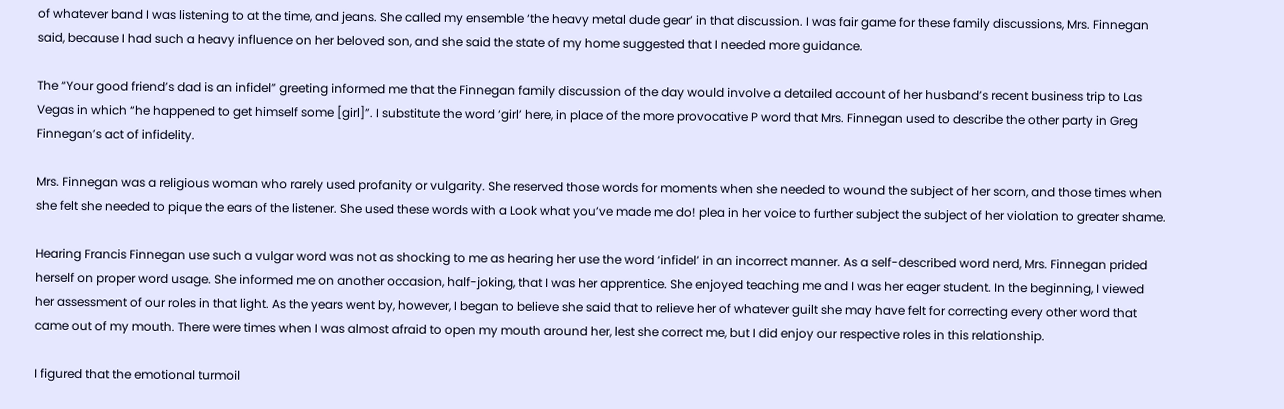of whatever band I was listening to at the time, and jeans. She called my ensemble ‘the heavy metal dude gear’ in that discussion. I was fair game for these family discussions, Mrs. Finnegan said, because I had such a heavy influence on her beloved son, and she said the state of my home suggested that I needed more guidance.

The “Your good friend’s dad is an infidel” greeting informed me that the Finnegan family discussion of the day would involve a detailed account of her husband’s recent business trip to Las Vegas in which “he happened to get himself some [girl]”. I substitute the word ‘girl’ here, in place of the more provocative P word that Mrs. Finnegan used to describe the other party in Greg Finnegan’s act of infidelity.

Mrs. Finnegan was a religious woman who rarely used profanity or vulgarity. She reserved those words for moments when she needed to wound the subject of her scorn, and those times when she felt she needed to pique the ears of the listener. She used these words with a Look what you’ve made me do! plea in her voice to further subject the subject of her violation to greater shame.

Hearing Francis Finnegan use such a vulgar word was not as shocking to me as hearing her use the word ‘infidel’ in an incorrect manner. As a self-described word nerd, Mrs. Finnegan prided herself on proper word usage. She informed me on another occasion, half-joking, that I was her apprentice. She enjoyed teaching me and I was her eager student. In the beginning, I viewed her assessment of our roles in that light. As the years went by, however, I began to believe she said that to relieve her of whatever guilt she may have felt for correcting every other word that came out of my mouth. There were times when I was almost afraid to open my mouth around her, lest she correct me, but I did enjoy our respective roles in this relationship.

I figured that the emotional turmoil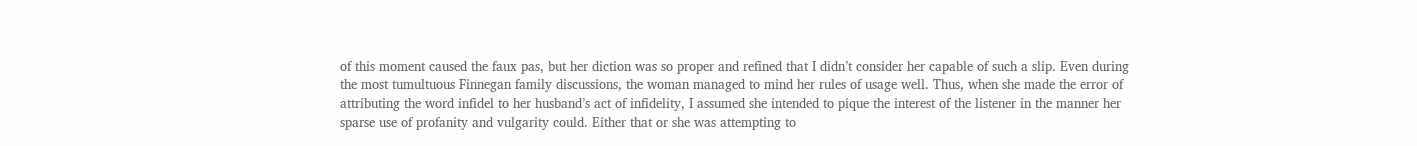of this moment caused the faux pas, but her diction was so proper and refined that I didn’t consider her capable of such a slip. Even during the most tumultuous Finnegan family discussions, the woman managed to mind her rules of usage well. Thus, when she made the error of attributing the word infidel to her husband’s act of infidelity, I assumed she intended to pique the interest of the listener in the manner her sparse use of profanity and vulgarity could. Either that or she was attempting to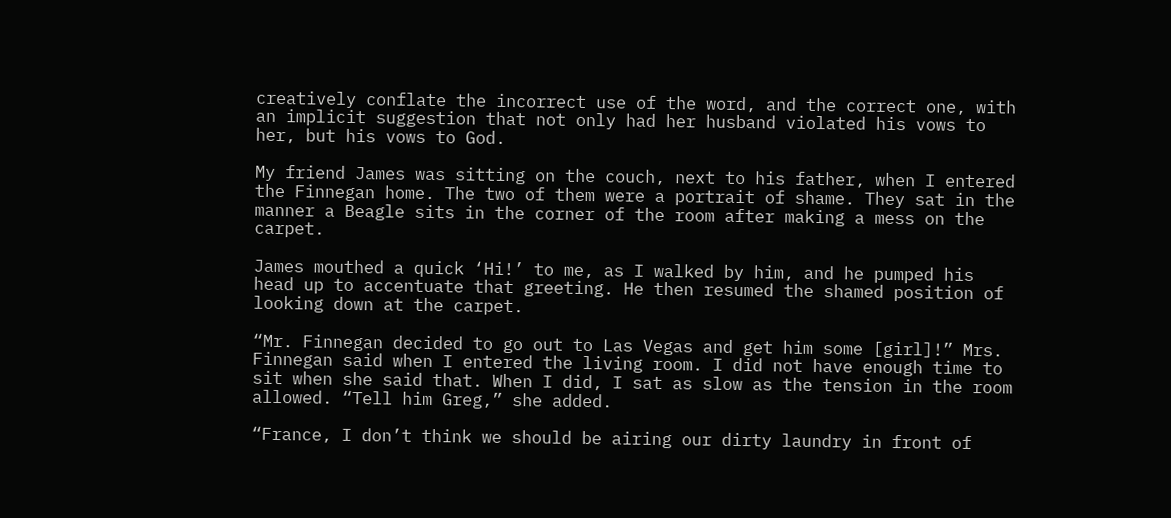creatively conflate the incorrect use of the word, and the correct one, with an implicit suggestion that not only had her husband violated his vows to her, but his vows to God.

My friend James was sitting on the couch, next to his father, when I entered the Finnegan home. The two of them were a portrait of shame. They sat in the manner a Beagle sits in the corner of the room after making a mess on the carpet.

James mouthed a quick ‘Hi!’ to me, as I walked by him, and he pumped his head up to accentuate that greeting. He then resumed the shamed position of looking down at the carpet.

“Mr. Finnegan decided to go out to Las Vegas and get him some [girl]!” Mrs. Finnegan said when I entered the living room. I did not have enough time to sit when she said that. When I did, I sat as slow as the tension in the room allowed. “Tell him Greg,” she added.

“France, I don’t think we should be airing our dirty laundry in front of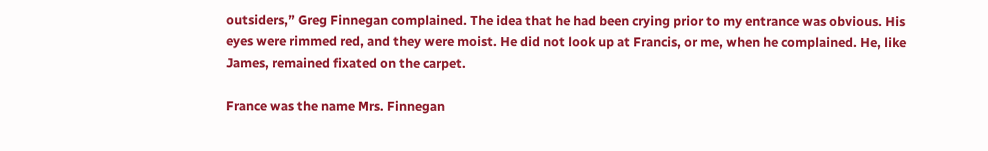outsiders,” Greg Finnegan complained. The idea that he had been crying prior to my entrance was obvious. His eyes were rimmed red, and they were moist. He did not look up at Francis, or me, when he complained. He, like James, remained fixated on the carpet.

France was the name Mrs. Finnegan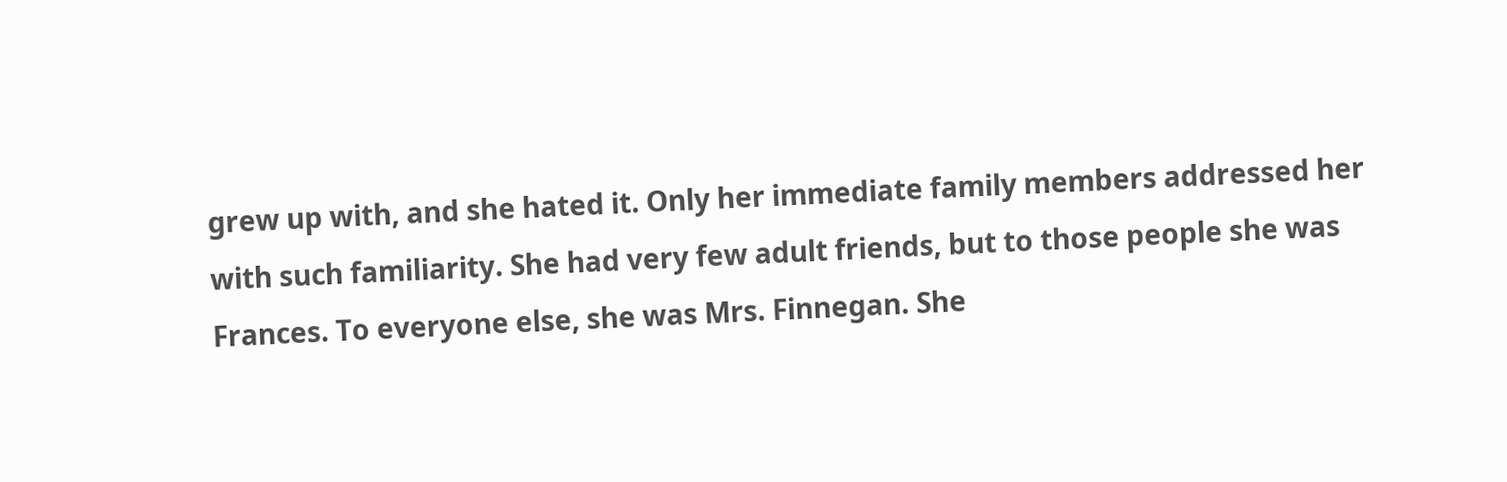grew up with, and she hated it. Only her immediate family members addressed her with such familiarity. She had very few adult friends, but to those people she was Frances. To everyone else, she was Mrs. Finnegan. She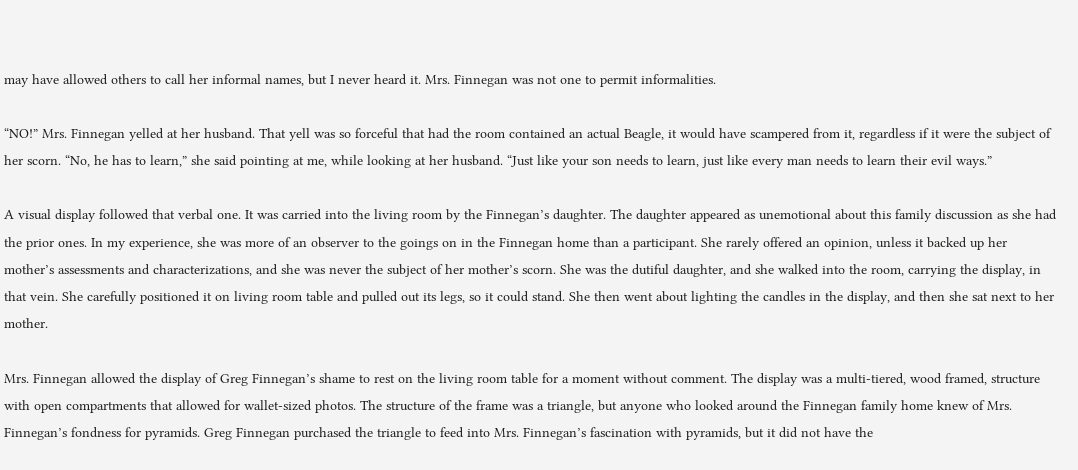may have allowed others to call her informal names, but I never heard it. Mrs. Finnegan was not one to permit informalities.

“NO!” Mrs. Finnegan yelled at her husband. That yell was so forceful that had the room contained an actual Beagle, it would have scampered from it, regardless if it were the subject of her scorn. “No, he has to learn,” she said pointing at me, while looking at her husband. “Just like your son needs to learn, just like every man needs to learn their evil ways.”

A visual display followed that verbal one. It was carried into the living room by the Finnegan’s daughter. The daughter appeared as unemotional about this family discussion as she had the prior ones. In my experience, she was more of an observer to the goings on in the Finnegan home than a participant. She rarely offered an opinion, unless it backed up her mother’s assessments and characterizations, and she was never the subject of her mother’s scorn. She was the dutiful daughter, and she walked into the room, carrying the display, in that vein. She carefully positioned it on living room table and pulled out its legs, so it could stand. She then went about lighting the candles in the display, and then she sat next to her mother.

Mrs. Finnegan allowed the display of Greg Finnegan’s shame to rest on the living room table for a moment without comment. The display was a multi-tiered, wood framed, structure with open compartments that allowed for wallet-sized photos. The structure of the frame was a triangle, but anyone who looked around the Finnegan family home knew of Mrs. Finnegan’s fondness for pyramids. Greg Finnegan purchased the triangle to feed into Mrs. Finnegan’s fascination with pyramids, but it did not have the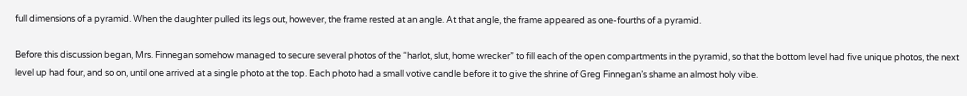full dimensions of a pyramid. When the daughter pulled its legs out, however, the frame rested at an angle. At that angle, the frame appeared as one-fourths of a pyramid.

Before this discussion began, Mrs. Finnegan somehow managed to secure several photos of the “harlot, slut, home wrecker” to fill each of the open compartments in the pyramid, so that the bottom level had five unique photos, the next level up had four, and so on, until one arrived at a single photo at the top. Each photo had a small votive candle before it to give the shrine of Greg Finnegan’s shame an almost holy vibe.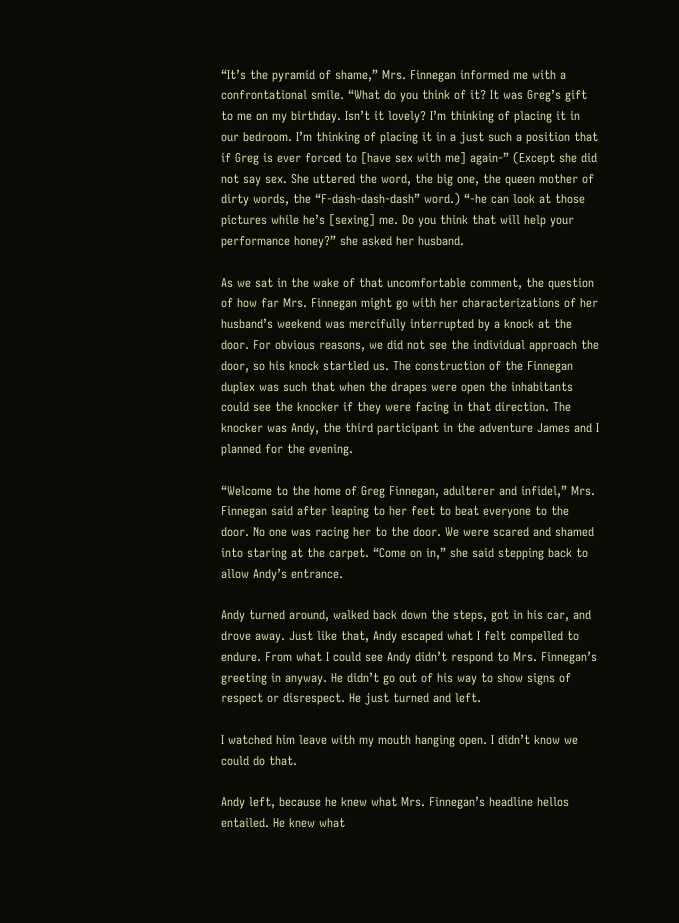“It’s the pyramid of shame,” Mrs. Finnegan informed me with a confrontational smile. “What do you think of it? It was Greg’s gift to me on my birthday. Isn’t it lovely? I’m thinking of placing it in our bedroom. I’m thinking of placing it in a just such a position that if Greg is ever forced to [have sex with me] again-” (Except she did not say sex. She uttered the word, the big one, the queen mother of dirty words, the “F-dash-dash-dash” word.) “-he can look at those pictures while he’s [sexing] me. Do you think that will help your performance honey?” she asked her husband.

As we sat in the wake of that uncomfortable comment, the question of how far Mrs. Finnegan might go with her characterizations of her husband’s weekend was mercifully interrupted by a knock at the door. For obvious reasons, we did not see the individual approach the door, so his knock startled us. The construction of the Finnegan duplex was such that when the drapes were open the inhabitants could see the knocker if they were facing in that direction. The knocker was Andy, the third participant in the adventure James and I planned for the evening.

“Welcome to the home of Greg Finnegan, adulterer and infidel,” Mrs. Finnegan said after leaping to her feet to beat everyone to the door. No one was racing her to the door. We were scared and shamed into staring at the carpet. “Come on in,” she said stepping back to allow Andy’s entrance.

Andy turned around, walked back down the steps, got in his car, and drove away. Just like that, Andy escaped what I felt compelled to endure. From what I could see Andy didn’t respond to Mrs. Finnegan’s greeting in anyway. He didn’t go out of his way to show signs of respect or disrespect. He just turned and left.

I watched him leave with my mouth hanging open. I didn’t know we could do that.

Andy left, because he knew what Mrs. Finnegan’s headline hellos entailed. He knew what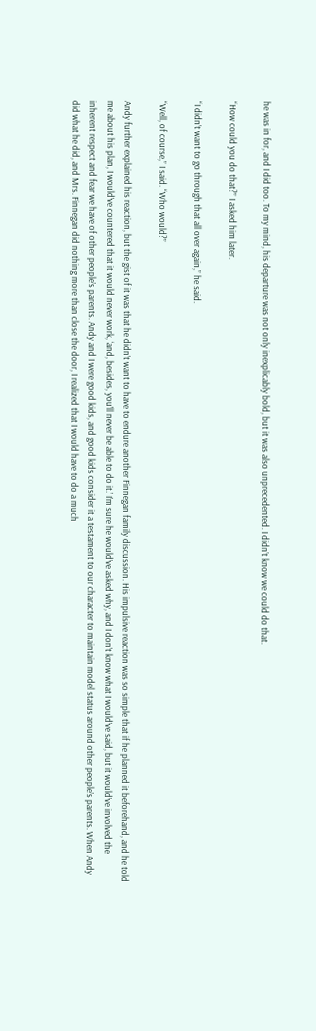he was in for, and I did too. To my mind, his departure was not only inexplicably bold, but it was also unprecedented. I didn’t know we could do that.

“How could you do that?” I asked him later.

“I didn’t want to go through that all over again,” he said.

“Well, of course,” I said. “Who would?”

Andy further explained his reaction, but the gist of it was that he didn’t want to have to endure another Finnegan family discussion. His impulsive reaction was so simple that if he planned it beforehand, and he told me about his plan, I would’ve countered that it would never work, ‘and, besides, you’ll never be able to do it.’ I’m sure he would’ve asked why, and I don’t know what I would’ve said, but it would’ve involved the inherent respect and fear we have of other people’s parents. Andy and I were good kids, and good kids consider it a testament to our character to maintain model status around other people’s parents. When Andy did what he did, and Mrs. Finnegan did nothing more than close the door, I realized that I would have to do a much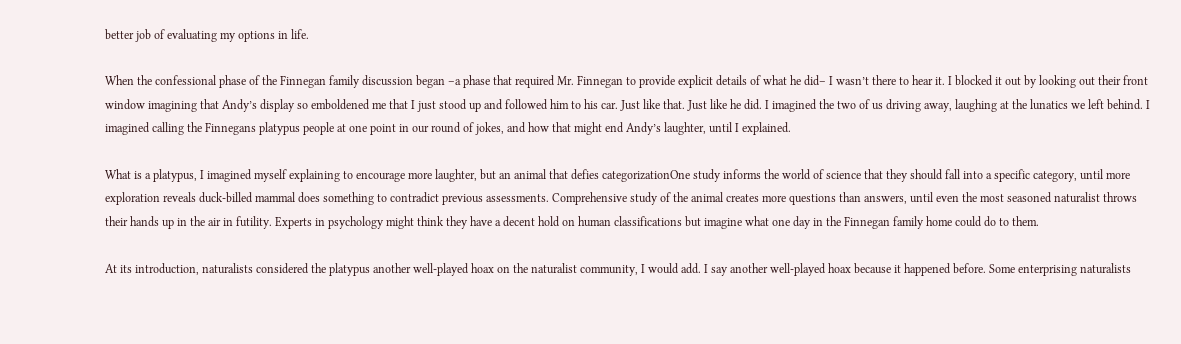better job of evaluating my options in life.

When the confessional phase of the Finnegan family discussion began –a phase that required Mr. Finnegan to provide explicit details of what he did– I wasn’t there to hear it. I blocked it out by looking out their front window imagining that Andy’s display so emboldened me that I just stood up and followed him to his car. Just like that. Just like he did. I imagined the two of us driving away, laughing at the lunatics we left behind. I imagined calling the Finnegans platypus people at one point in our round of jokes, and how that might end Andy’s laughter, until I explained.

What is a platypus, I imagined myself explaining to encourage more laughter, but an animal that defies categorizationOne study informs the world of science that they should fall into a specific category, until more exploration reveals duck-billed mammal does something to contradict previous assessments. Comprehensive study of the animal creates more questions than answers, until even the most seasoned naturalist throws their hands up in the air in futility. Experts in psychology might think they have a decent hold on human classifications but imagine what one day in the Finnegan family home could do to them.

At its introduction, naturalists considered the platypus another well-played hoax on the naturalist community, I would add. I say another well-played hoax because it happened before. Some enterprising naturalists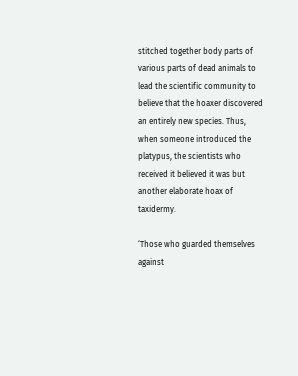stitched together body parts of various parts of dead animals to lead the scientific community to believe that the hoaxer discovered an entirely new species. Thus, when someone introduced the platypus, the scientists who received it believed it was but another elaborate hoax of taxidermy.

‘Those who guarded themselves against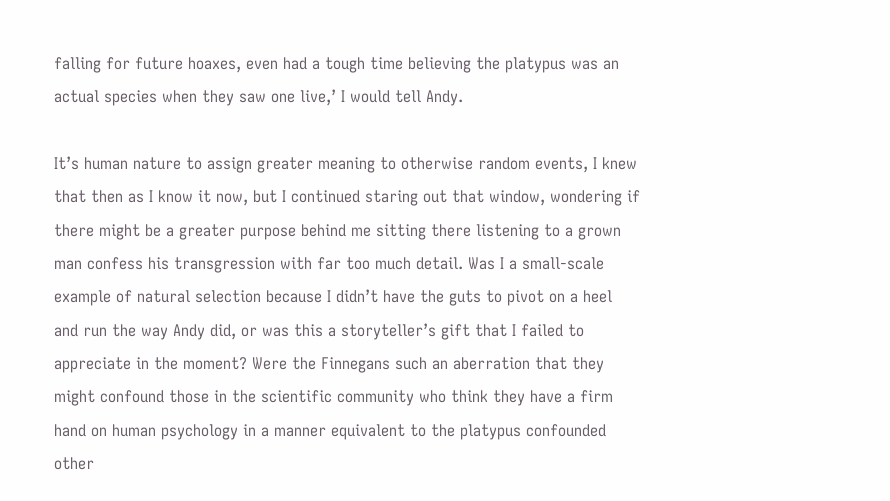falling for future hoaxes, even had a tough time believing the platypus was an actual species when they saw one live,’ I would tell Andy.

It’s human nature to assign greater meaning to otherwise random events, I knew that then as I know it now, but I continued staring out that window, wondering if there might be a greater purpose behind me sitting there listening to a grown man confess his transgression with far too much detail. Was I a small-scale example of natural selection because I didn’t have the guts to pivot on a heel and run the way Andy did, or was this a storyteller’s gift that I failed to appreciate in the moment? Were the Finnegans such an aberration that they might confound those in the scientific community who think they have a firm hand on human psychology in a manner equivalent to the platypus confounded other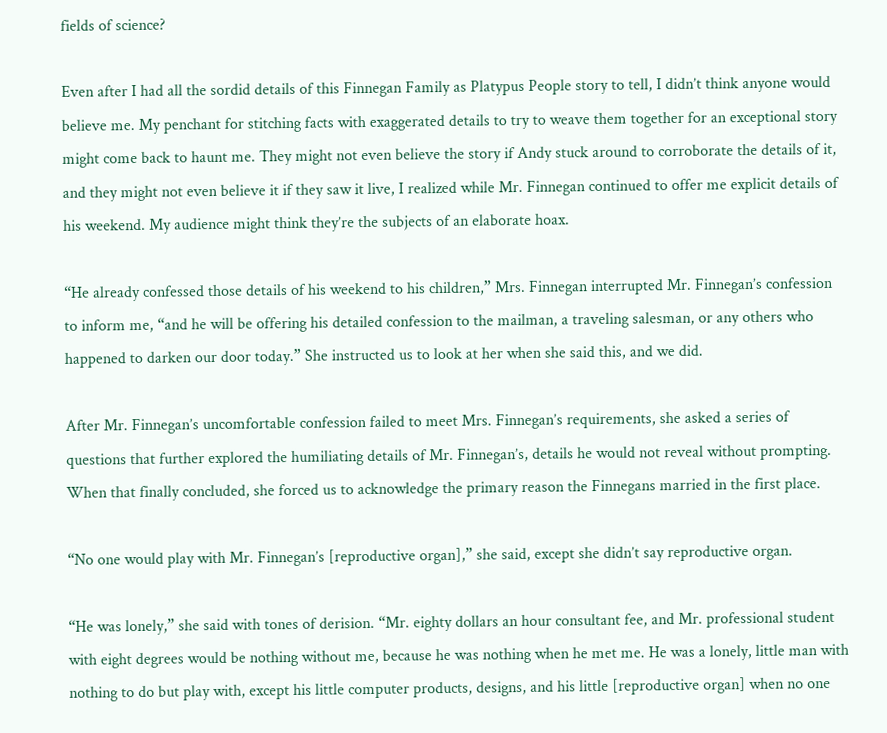fields of science?

Even after I had all the sordid details of this Finnegan Family as Platypus People story to tell, I didn’t think anyone would believe me. My penchant for stitching facts with exaggerated details to try to weave them together for an exceptional story might come back to haunt me. They might not even believe the story if Andy stuck around to corroborate the details of it, and they might not even believe it if they saw it live, I realized while Mr. Finnegan continued to offer me explicit details of his weekend. My audience might think they’re the subjects of an elaborate hoax.

“He already confessed those details of his weekend to his children,” Mrs. Finnegan interrupted Mr. Finnegan’s confession to inform me, “and he will be offering his detailed confession to the mailman, a traveling salesman, or any others who happened to darken our door today.” She instructed us to look at her when she said this, and we did.

After Mr. Finnegan’s uncomfortable confession failed to meet Mrs. Finnegan’s requirements, she asked a series of questions that further explored the humiliating details of Mr. Finnegan’s, details he would not reveal without prompting. When that finally concluded, she forced us to acknowledge the primary reason the Finnegans married in the first place.

“No one would play with Mr. Finnegan’s [reproductive organ],” she said, except she didn’t say reproductive organ.

“He was lonely,” she said with tones of derision. “Mr. eighty dollars an hour consultant fee, and Mr. professional student with eight degrees would be nothing without me, because he was nothing when he met me. He was a lonely, little man with nothing to do but play with, except his little computer products, designs, and his little [reproductive organ] when no one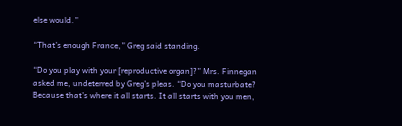else would.”

“That’s enough France,” Greg said standing.

“Do you play with your [reproductive organ]?” Mrs. Finnegan asked me, undeterred by Greg’s pleas. “Do you masturbate? Because that’s where it all starts. It all starts with you men,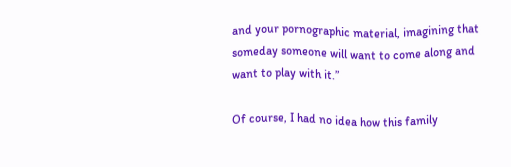and your pornographic material, imagining that someday someone will want to come along and want to play with it.”

Of course, I had no idea how this family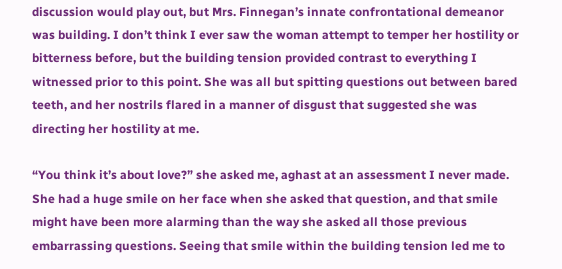discussion would play out, but Mrs. Finnegan’s innate confrontational demeanor was building. I don’t think I ever saw the woman attempt to temper her hostility or bitterness before, but the building tension provided contrast to everything I witnessed prior to this point. She was all but spitting questions out between bared teeth, and her nostrils flared in a manner of disgust that suggested she was directing her hostility at me.

“You think it’s about love?” she asked me, aghast at an assessment I never made. She had a huge smile on her face when she asked that question, and that smile might have been more alarming than the way she asked all those previous embarrassing questions. Seeing that smile within the building tension led me to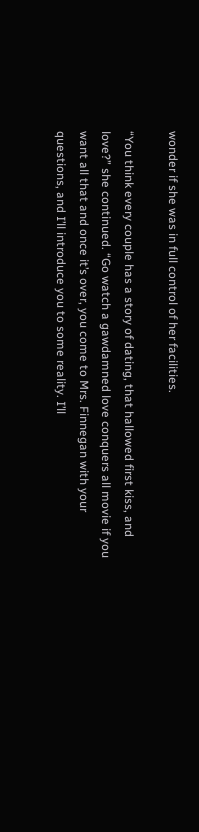wonder if she was in full control of her facilities.

“You think every couple has a story of dating, that hallowed first kiss, and love?” she continued. “Go watch a gawdamned love conquers all movie if you want all that and once it’s over, you come to Mrs. Finnegan with your questions, and I’ll introduce you to some reality. I’ll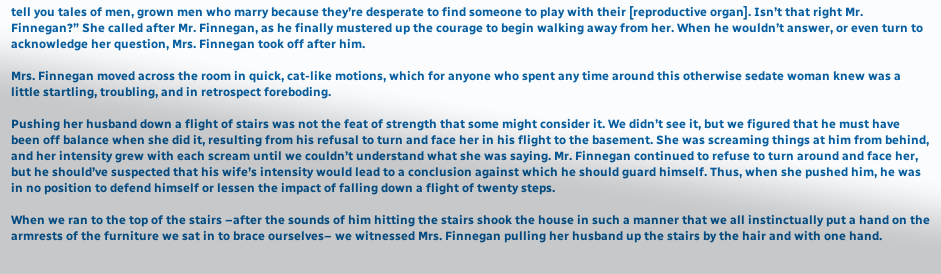tell you tales of men, grown men who marry because they’re desperate to find someone to play with their [reproductive organ]. Isn’t that right Mr. Finnegan?” She called after Mr. Finnegan, as he finally mustered up the courage to begin walking away from her. When he wouldn’t answer, or even turn to acknowledge her question, Mrs. Finnegan took off after him.

Mrs. Finnegan moved across the room in quick, cat-like motions, which for anyone who spent any time around this otherwise sedate woman knew was a little startling, troubling, and in retrospect foreboding.

Pushing her husband down a flight of stairs was not the feat of strength that some might consider it. We didn’t see it, but we figured that he must have been off balance when she did it, resulting from his refusal to turn and face her in his flight to the basement. She was screaming things at him from behind, and her intensity grew with each scream until we couldn’t understand what she was saying. Mr. Finnegan continued to refuse to turn around and face her, but he should’ve suspected that his wife’s intensity would lead to a conclusion against which he should guard himself. Thus, when she pushed him, he was in no position to defend himself or lessen the impact of falling down a flight of twenty steps.

When we ran to the top of the stairs –after the sounds of him hitting the stairs shook the house in such a manner that we all instinctually put a hand on the armrests of the furniture we sat in to brace ourselves– we witnessed Mrs. Finnegan pulling her husband up the stairs by the hair and with one hand.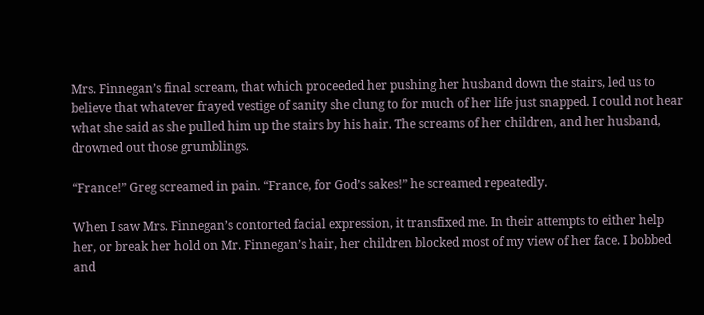Mrs. Finnegan’s final scream, that which proceeded her pushing her husband down the stairs, led us to believe that whatever frayed vestige of sanity she clung to for much of her life just snapped. I could not hear what she said as she pulled him up the stairs by his hair. The screams of her children, and her husband, drowned out those grumblings.

“France!” Greg screamed in pain. “France, for God’s sakes!” he screamed repeatedly.

When I saw Mrs. Finnegan’s contorted facial expression, it transfixed me. In their attempts to either help her, or break her hold on Mr. Finnegan’s hair, her children blocked most of my view of her face. I bobbed and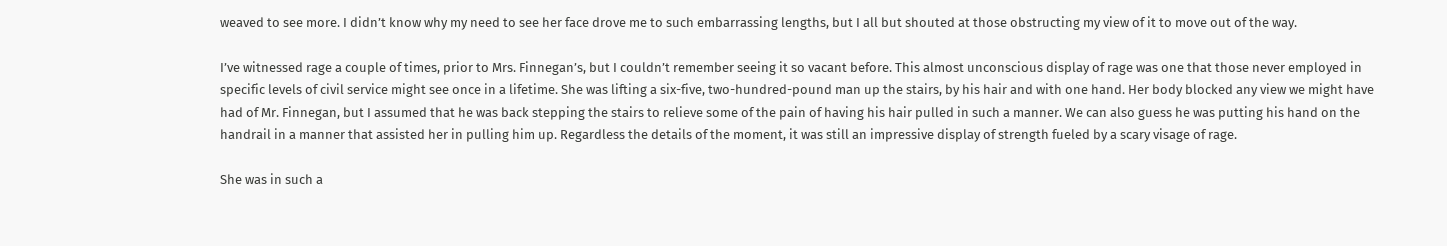weaved to see more. I didn’t know why my need to see her face drove me to such embarrassing lengths, but I all but shouted at those obstructing my view of it to move out of the way.

I’ve witnessed rage a couple of times, prior to Mrs. Finnegan’s, but I couldn’t remember seeing it so vacant before. This almost unconscious display of rage was one that those never employed in specific levels of civil service might see once in a lifetime. She was lifting a six-five, two-hundred-pound man up the stairs, by his hair and with one hand. Her body blocked any view we might have had of Mr. Finnegan, but I assumed that he was back stepping the stairs to relieve some of the pain of having his hair pulled in such a manner. We can also guess he was putting his hand on the handrail in a manner that assisted her in pulling him up. Regardless the details of the moment, it was still an impressive display of strength fueled by a scary visage of rage.

She was in such a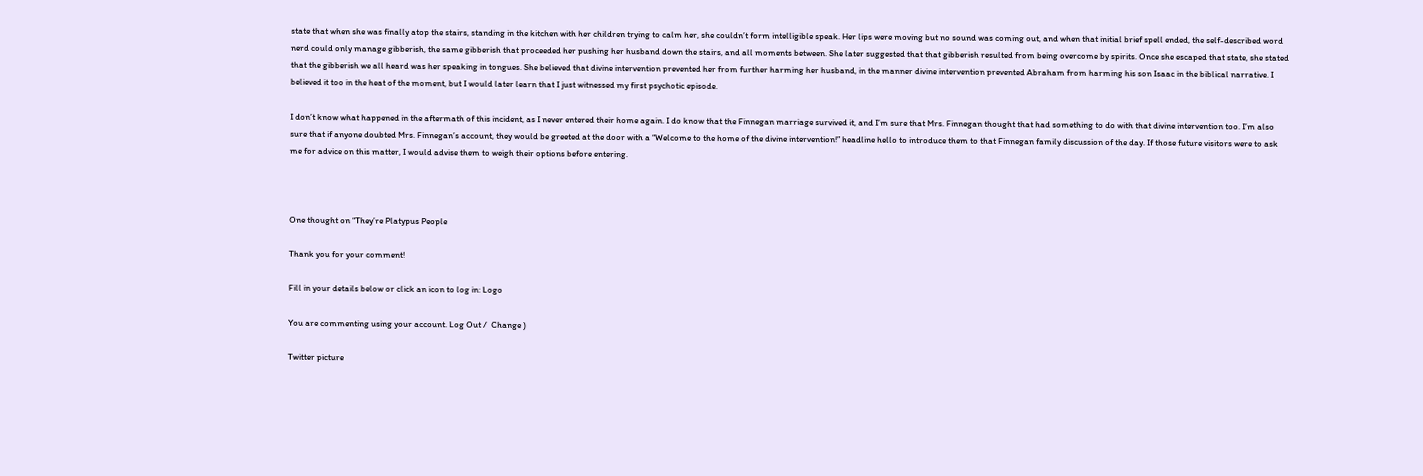state that when she was finally atop the stairs, standing in the kitchen with her children trying to calm her, she couldn’t form intelligible speak. Her lips were moving but no sound was coming out, and when that initial brief spell ended, the self-described word nerd could only manage gibberish, the same gibberish that proceeded her pushing her husband down the stairs, and all moments between. She later suggested that that gibberish resulted from being overcome by spirits. Once she escaped that state, she stated that the gibberish we all heard was her speaking in tongues. She believed that divine intervention prevented her from further harming her husband, in the manner divine intervention prevented Abraham from harming his son Isaac in the biblical narrative. I believed it too in the heat of the moment, but I would later learn that I just witnessed my first psychotic episode.

I don’t know what happened in the aftermath of this incident, as I never entered their home again. I do know that the Finnegan marriage survived it, and I’m sure that Mrs. Finnegan thought that had something to do with that divine intervention too. I’m also sure that if anyone doubted Mrs. Finnegan’s account, they would be greeted at the door with a “Welcome to the home of the divine intervention!” headline hello to introduce them to that Finnegan family discussion of the day. If those future visitors were to ask me for advice on this matter, I would advise them to weigh their options before entering.



One thought on “They’re Platypus People

Thank you for your comment!

Fill in your details below or click an icon to log in: Logo

You are commenting using your account. Log Out /  Change )

Twitter picture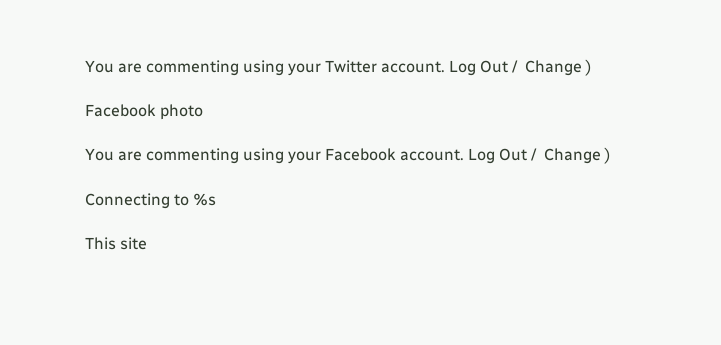You are commenting using your Twitter account. Log Out /  Change )

Facebook photo

You are commenting using your Facebook account. Log Out /  Change )

Connecting to %s

This site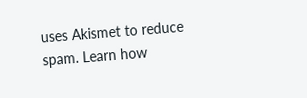uses Akismet to reduce spam. Learn how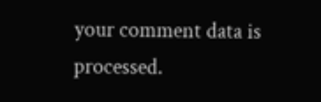your comment data is processed.